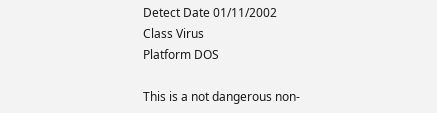Detect Date 01/11/2002
Class Virus
Platform DOS

This is a not dangerous non-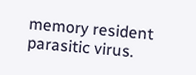memory resident parasitic virus.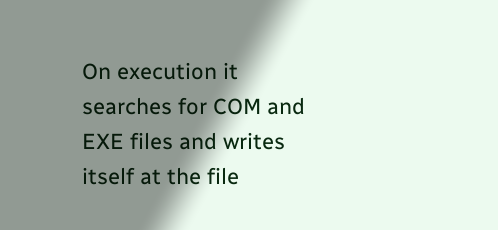On execution it searches for COM and EXE files and writes itself at the file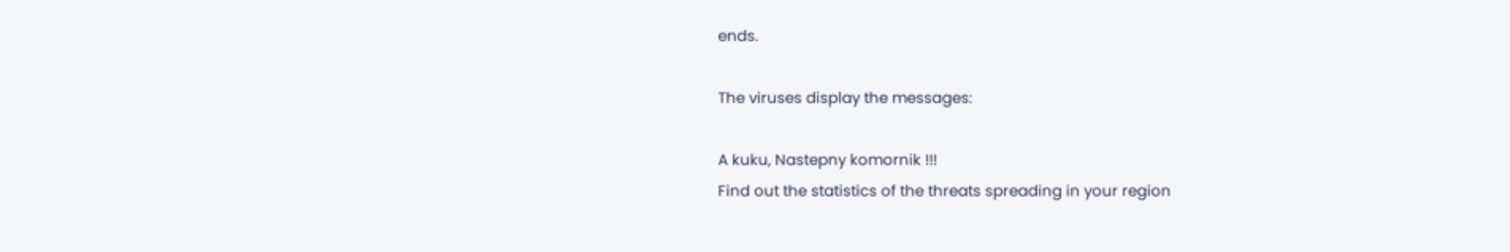ends.

The viruses display the messages:

A kuku, Nastepny komornik !!!
Find out the statistics of the threats spreading in your region